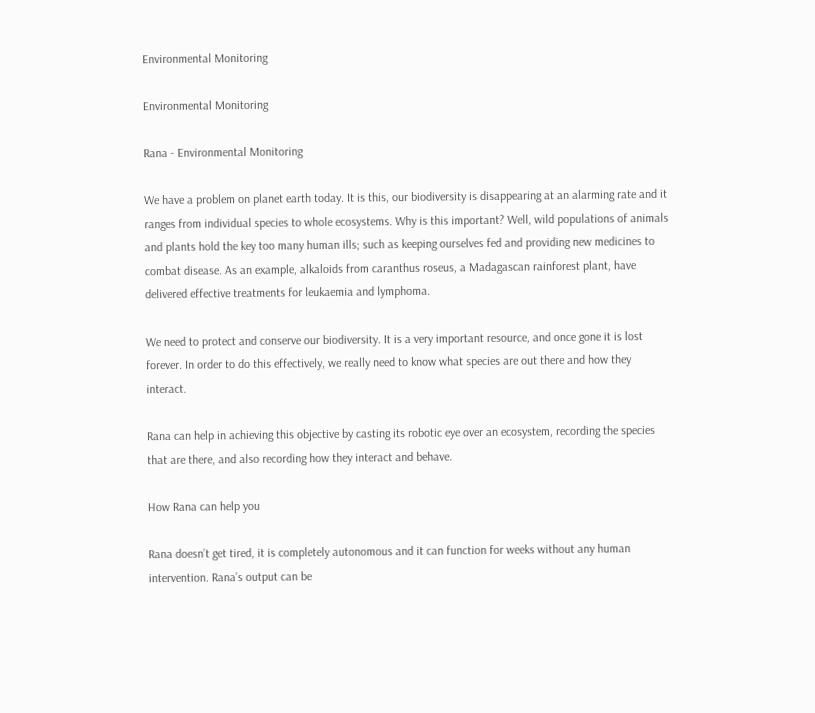Environmental Monitoring

Environmental Monitoring

Rana - Environmental Monitoring

We have a problem on planet earth today. It is this, our biodiversity is disappearing at an alarming rate and it ranges from individual species to whole ecosystems. Why is this important? Well, wild populations of animals and plants hold the key too many human ills; such as keeping ourselves fed and providing new medicines to combat disease. As an example, alkaloids from caranthus roseus, a Madagascan rainforest plant, have delivered effective treatments for leukaemia and lymphoma.

We need to protect and conserve our biodiversity. It is a very important resource, and once gone it is lost forever. In order to do this effectively, we really need to know what species are out there and how they interact.

Rana can help in achieving this objective by casting its robotic eye over an ecosystem, recording the species that are there, and also recording how they interact and behave.

How Rana can help you

Rana doesn’t get tired, it is completely autonomous and it can function for weeks without any human intervention. Rana’s output can be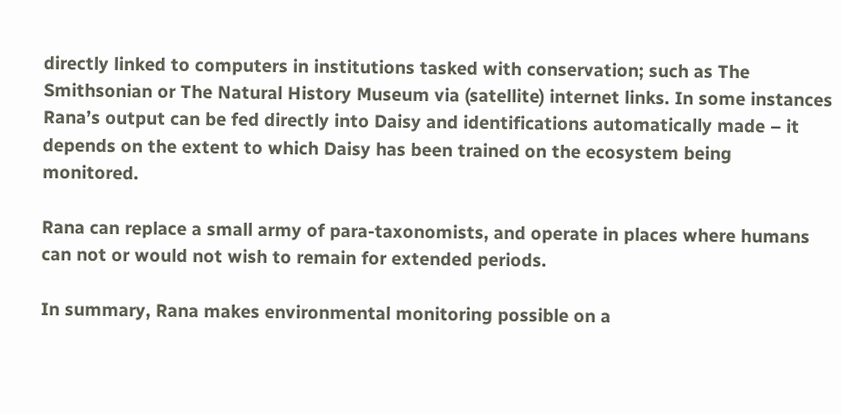directly linked to computers in institutions tasked with conservation; such as The Smithsonian or The Natural History Museum via (satellite) internet links. In some instances Rana’s output can be fed directly into Daisy and identifications automatically made – it depends on the extent to which Daisy has been trained on the ecosystem being monitored.

Rana can replace a small army of para-taxonomists, and operate in places where humans can not or would not wish to remain for extended periods.

In summary, Rana makes environmental monitoring possible on a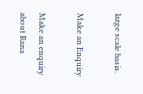large scale basis.

Make an Enquiry

Make an enquiry about Rana